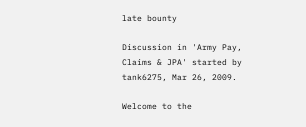late bounty

Discussion in 'Army Pay, Claims & JPA' started by tank6275, Mar 26, 2009.

Welcome to the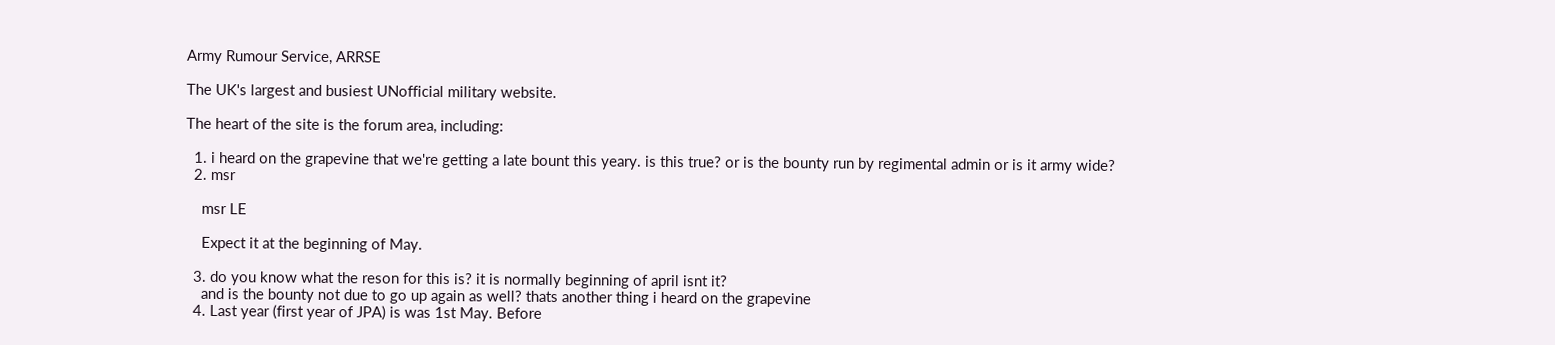Army Rumour Service, ARRSE

The UK's largest and busiest UNofficial military website.

The heart of the site is the forum area, including:

  1. i heard on the grapevine that we're getting a late bount this yeary. is this true? or is the bounty run by regimental admin or is it army wide?
  2. msr

    msr LE

    Expect it at the beginning of May.

  3. do you know what the reson for this is? it is normally beginning of april isnt it?
    and is the bounty not due to go up again as well? thats another thing i heard on the grapevine
  4. Last year (first year of JPA) is was 1st May. Before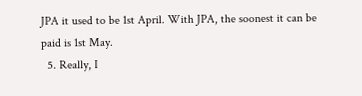JPA it used to be 1st April. With JPA, the soonest it can be paid is 1st May.
  5. Really, I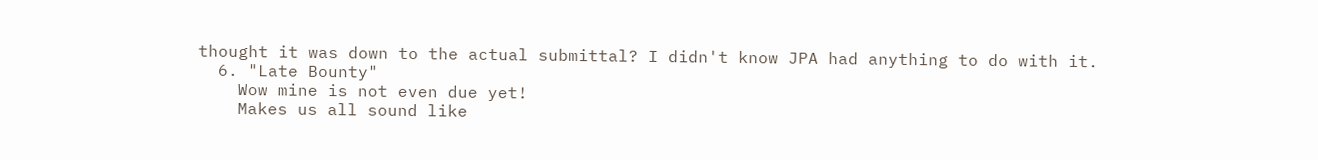thought it was down to the actual submittal? I didn't know JPA had anything to do with it.
  6. "Late Bounty"
    Wow mine is not even due yet!
    Makes us all sound like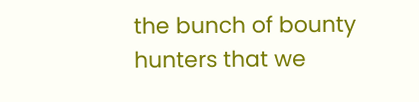the bunch of bounty hunters that we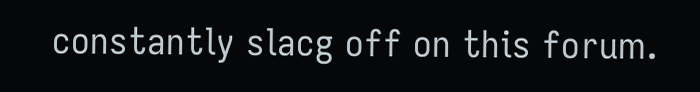constantly slacg off on this forum.